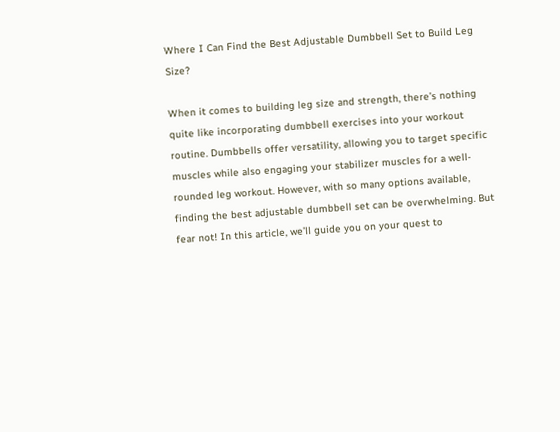Where I Can Find the Best Adjustable Dumbbell Set to Build Leg Size?

When it comes to building leg size and strength, there’s nothing quite like incorporating dumbbell exercises into your workout routine. Dumbbells offer versatility, allowing you to target specific muscles while also engaging your stabilizer muscles for a well-rounded leg workout. However, with so many options available, finding the best adjustable dumbbell set can be overwhelming. But fear not! In this article, we’ll guide you on your quest to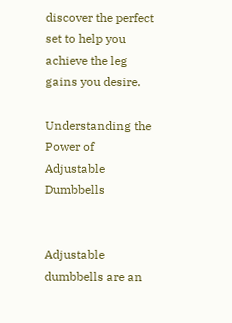discover the perfect set to help you achieve the leg gains you desire.

Understanding the Power of Adjustable Dumbbells


Adjustable dumbbells are an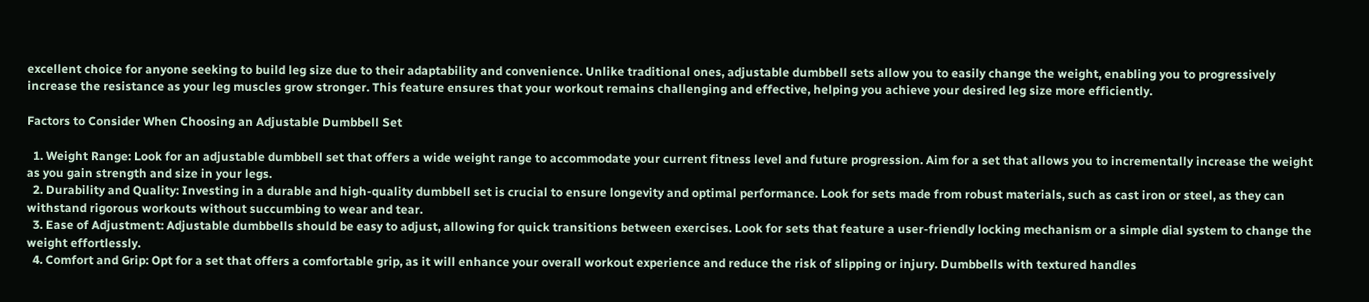excellent choice for anyone seeking to build leg size due to their adaptability and convenience. Unlike traditional ones, adjustable dumbbell sets allow you to easily change the weight, enabling you to progressively increase the resistance as your leg muscles grow stronger. This feature ensures that your workout remains challenging and effective, helping you achieve your desired leg size more efficiently.

Factors to Consider When Choosing an Adjustable Dumbbell Set

  1. Weight Range: Look for an adjustable dumbbell set that offers a wide weight range to accommodate your current fitness level and future progression. Aim for a set that allows you to incrementally increase the weight as you gain strength and size in your legs.
  2. Durability and Quality: Investing in a durable and high-quality dumbbell set is crucial to ensure longevity and optimal performance. Look for sets made from robust materials, such as cast iron or steel, as they can withstand rigorous workouts without succumbing to wear and tear.
  3. Ease of Adjustment: Adjustable dumbbells should be easy to adjust, allowing for quick transitions between exercises. Look for sets that feature a user-friendly locking mechanism or a simple dial system to change the weight effortlessly.
  4. Comfort and Grip: Opt for a set that offers a comfortable grip, as it will enhance your overall workout experience and reduce the risk of slipping or injury. Dumbbells with textured handles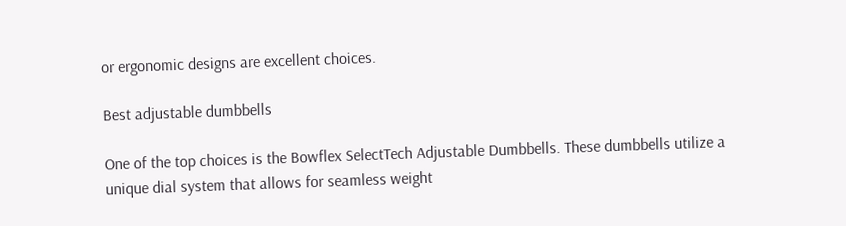or ergonomic designs are excellent choices.

Best adjustable dumbbells

One of the top choices is the Bowflex SelectTech Adjustable Dumbbells. These dumbbells utilize a unique dial system that allows for seamless weight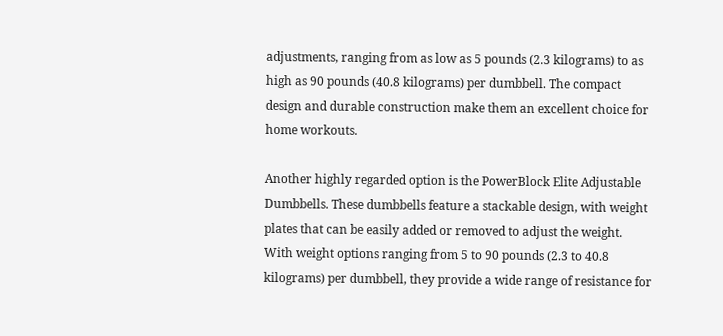adjustments, ranging from as low as 5 pounds (2.3 kilograms) to as high as 90 pounds (40.8 kilograms) per dumbbell. The compact design and durable construction make them an excellent choice for home workouts.

Another highly regarded option is the PowerBlock Elite Adjustable Dumbbells. These dumbbells feature a stackable design, with weight plates that can be easily added or removed to adjust the weight. With weight options ranging from 5 to 90 pounds (2.3 to 40.8 kilograms) per dumbbell, they provide a wide range of resistance for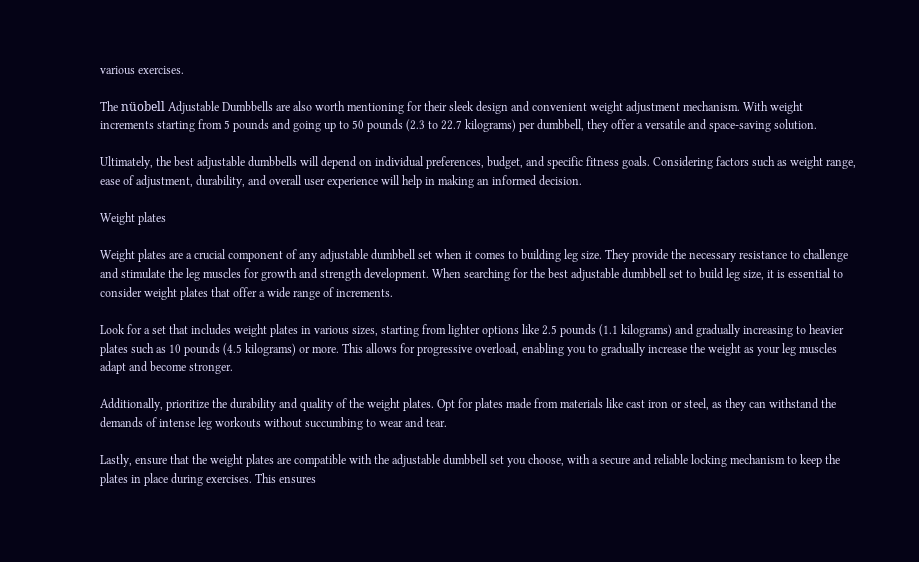various exercises.

The nüobell Adjustable Dumbbells are also worth mentioning for their sleek design and convenient weight adjustment mechanism. With weight increments starting from 5 pounds and going up to 50 pounds (2.3 to 22.7 kilograms) per dumbbell, they offer a versatile and space-saving solution.

Ultimately, the best adjustable dumbbells will depend on individual preferences, budget, and specific fitness goals. Considering factors such as weight range, ease of adjustment, durability, and overall user experience will help in making an informed decision.

Weight plates

Weight plates are a crucial component of any adjustable dumbbell set when it comes to building leg size. They provide the necessary resistance to challenge and stimulate the leg muscles for growth and strength development. When searching for the best adjustable dumbbell set to build leg size, it is essential to consider weight plates that offer a wide range of increments.

Look for a set that includes weight plates in various sizes, starting from lighter options like 2.5 pounds (1.1 kilograms) and gradually increasing to heavier plates such as 10 pounds (4.5 kilograms) or more. This allows for progressive overload, enabling you to gradually increase the weight as your leg muscles adapt and become stronger.

Additionally, prioritize the durability and quality of the weight plates. Opt for plates made from materials like cast iron or steel, as they can withstand the demands of intense leg workouts without succumbing to wear and tear.

Lastly, ensure that the weight plates are compatible with the adjustable dumbbell set you choose, with a secure and reliable locking mechanism to keep the plates in place during exercises. This ensures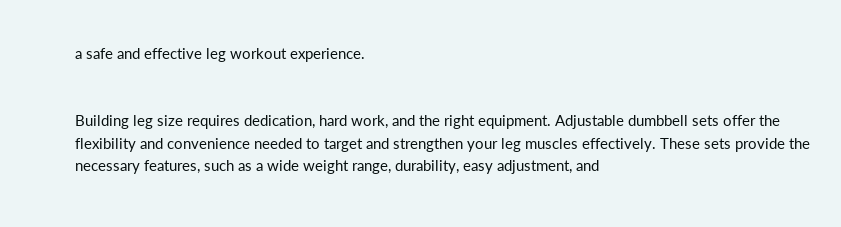a safe and effective leg workout experience.


Building leg size requires dedication, hard work, and the right equipment. Adjustable dumbbell sets offer the flexibility and convenience needed to target and strengthen your leg muscles effectively. These sets provide the necessary features, such as a wide weight range, durability, easy adjustment, and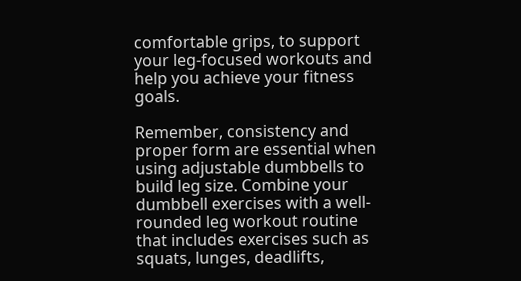comfortable grips, to support your leg-focused workouts and help you achieve your fitness goals.

Remember, consistency and proper form are essential when using adjustable dumbbells to build leg size. Combine your dumbbell exercises with a well-rounded leg workout routine that includes exercises such as squats, lunges, deadlifts,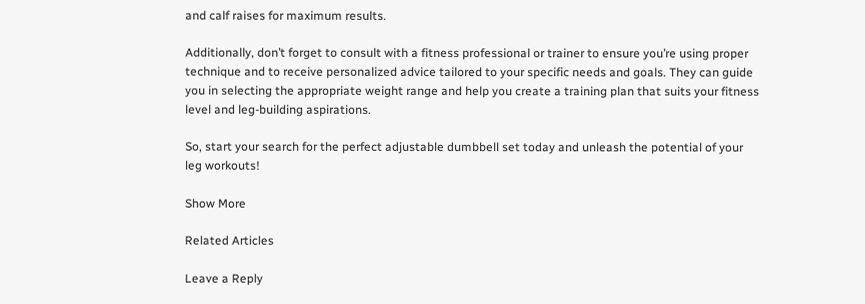and calf raises for maximum results.

Additionally, don’t forget to consult with a fitness professional or trainer to ensure you’re using proper technique and to receive personalized advice tailored to your specific needs and goals. They can guide you in selecting the appropriate weight range and help you create a training plan that suits your fitness level and leg-building aspirations.

So, start your search for the perfect adjustable dumbbell set today and unleash the potential of your leg workouts!

Show More

Related Articles

Leave a Reply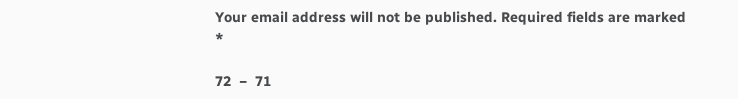Your email address will not be published. Required fields are marked *

72  −  71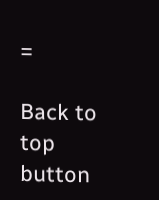=

Back to top button